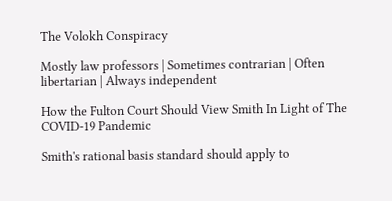The Volokh Conspiracy

Mostly law professors | Sometimes contrarian | Often libertarian | Always independent

How the Fulton Court Should View Smith In Light of The COVID-19 Pandemic

Smith's rational basis standard should apply to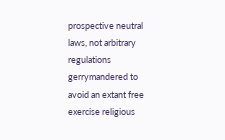prospective neutral laws, not arbitrary regulations gerrymandered to avoid an extant free exercise religious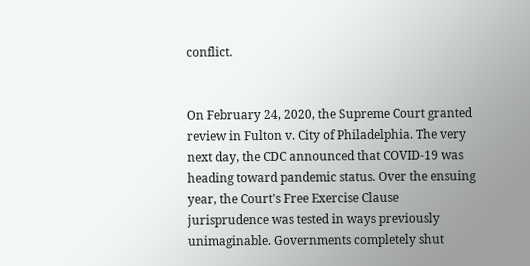conflict.


On February 24, 2020, the Supreme Court granted review in Fulton v. City of Philadelphia. The very next day, the CDC announced that COVID-19 was heading toward pandemic status. Over the ensuing year, the Court's Free Exercise Clause jurisprudence was tested in ways previously unimaginable. Governments completely shut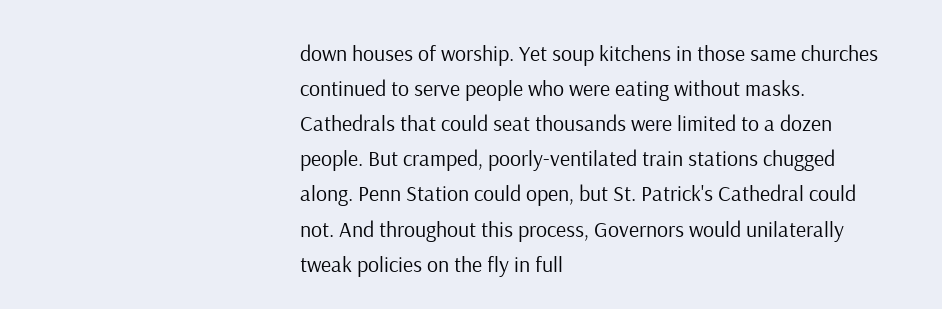down houses of worship. Yet soup kitchens in those same churches continued to serve people who were eating without masks. Cathedrals that could seat thousands were limited to a dozen people. But cramped, poorly-ventilated train stations chugged along. Penn Station could open, but St. Patrick's Cathedral could not. And throughout this process, Governors would unilaterally tweak policies on the fly in full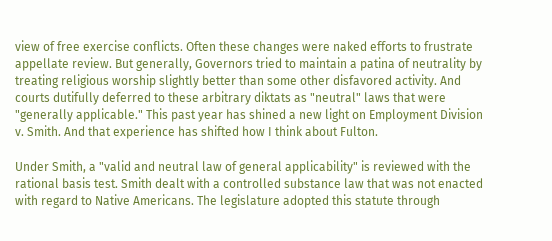view of free exercise conflicts. Often these changes were naked efforts to frustrate appellate review. But generally, Governors tried to maintain a patina of neutrality by treating religious worship slightly better than some other disfavored activity. And courts dutifully deferred to these arbitrary diktats as "neutral" laws that were "generally applicable." This past year has shined a new light on Employment Division v. Smith. And that experience has shifted how I think about Fulton.

Under Smith, a "valid and neutral law of general applicability" is reviewed with the rational basis test. Smith dealt with a controlled substance law that was not enacted with regard to Native Americans. The legislature adopted this statute through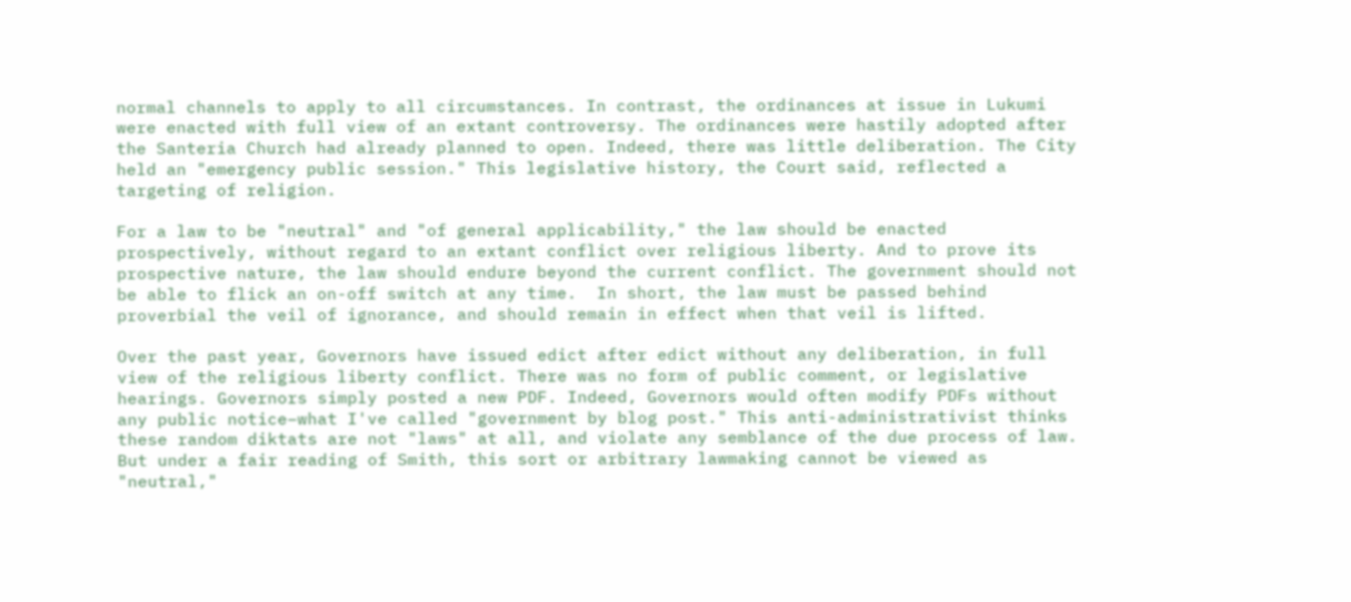normal channels to apply to all circumstances. In contrast, the ordinances at issue in Lukumi were enacted with full view of an extant controversy. The ordinances were hastily adopted after the Santeria Church had already planned to open. Indeed, there was little deliberation. The City held an "emergency public session." This legislative history, the Court said, reflected a targeting of religion.

For a law to be "neutral" and "of general applicability," the law should be enacted prospectively, without regard to an extant conflict over religious liberty. And to prove its prospective nature, the law should endure beyond the current conflict. The government should not be able to flick an on-off switch at any time.  In short, the law must be passed behind proverbial the veil of ignorance, and should remain in effect when that veil is lifted.

Over the past year, Governors have issued edict after edict without any deliberation, in full view of the religious liberty conflict. There was no form of public comment, or legislative hearings. Governors simply posted a new PDF. Indeed, Governors would often modify PDFs without any public notice–what I've called "government by blog post." This anti-administrativist thinks these random diktats are not "laws" at all, and violate any semblance of the due process of law. But under a fair reading of Smith, this sort or arbitrary lawmaking cannot be viewed as "neutral,"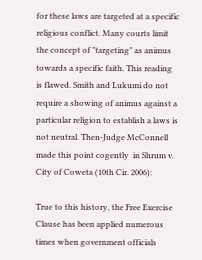for these laws are targeted at a specific religious conflict. Many courts limit the concept of "targeting" as animus towards a specific faith. This reading is flawed. Smith and Lukumi do not require a showing of animus against a particular religion to establish a laws is not neutral. Then-Judge McConnell made this point cogently  in Shrum v. City of Coweta (10th Cir. 2006):

True to this history, the Free Exercise Clause has been applied numerous times when government officials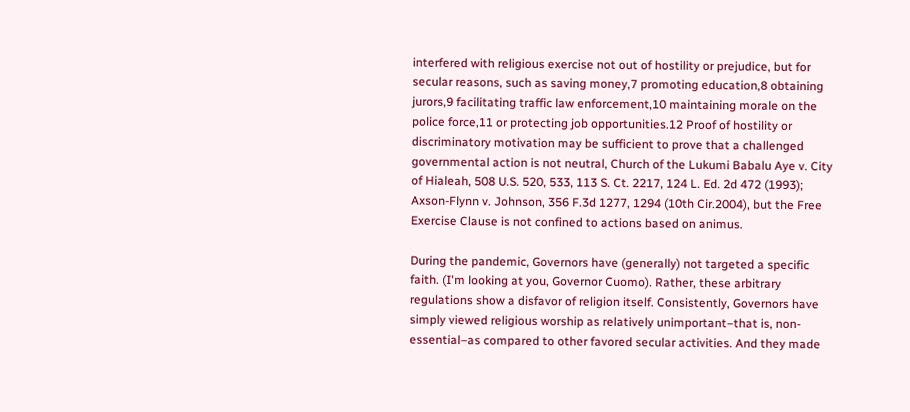interfered with religious exercise not out of hostility or prejudice, but for secular reasons, such as saving money,7 promoting education,8 obtaining jurors,9 facilitating traffic law enforcement,10 maintaining morale on the police force,11 or protecting job opportunities.12 Proof of hostility or discriminatory motivation may be sufficient to prove that a challenged governmental action is not neutral, Church of the Lukumi Babalu Aye v. City of Hialeah, 508 U.S. 520, 533, 113 S. Ct. 2217, 124 L. Ed. 2d 472 (1993); Axson-Flynn v. Johnson, 356 F.3d 1277, 1294 (10th Cir.2004), but the Free Exercise Clause is not confined to actions based on animus.

During the pandemic, Governors have (generally) not targeted a specific faith. (I'm looking at you, Governor Cuomo). Rather, these arbitrary regulations show a disfavor of religion itself. Consistently, Governors have simply viewed religious worship as relatively unimportant–that is, non-essential–as compared to other favored secular activities. And they made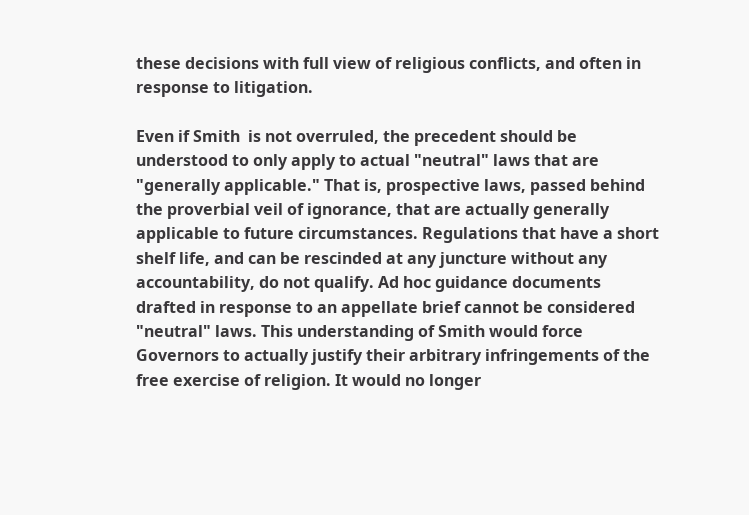these decisions with full view of religious conflicts, and often in response to litigation.

Even if Smith  is not overruled, the precedent should be understood to only apply to actual "neutral" laws that are "generally applicable." That is, prospective laws, passed behind the proverbial veil of ignorance, that are actually generally applicable to future circumstances. Regulations that have a short shelf life, and can be rescinded at any juncture without any accountability, do not qualify. Ad hoc guidance documents drafted in response to an appellate brief cannot be considered "neutral" laws. This understanding of Smith would force Governors to actually justify their arbitrary infringements of the free exercise of religion. It would no longer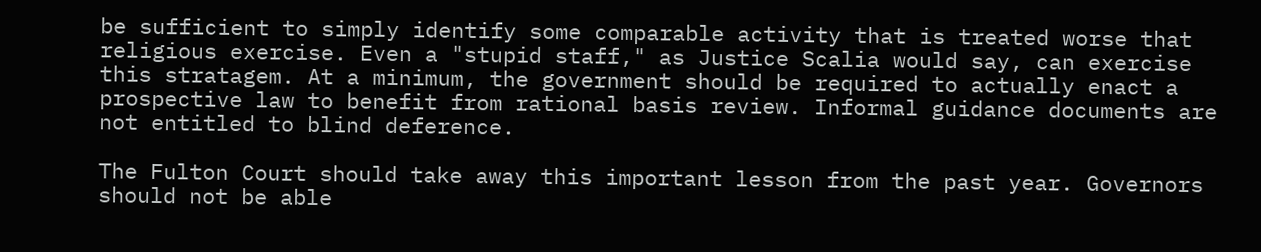be sufficient to simply identify some comparable activity that is treated worse that religious exercise. Even a "stupid staff," as Justice Scalia would say, can exercise this stratagem. At a minimum, the government should be required to actually enact a prospective law to benefit from rational basis review. Informal guidance documents are not entitled to blind deference.

The Fulton Court should take away this important lesson from the past year. Governors should not be able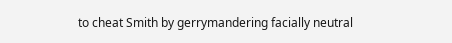to cheat Smith by gerrymandering facially neutral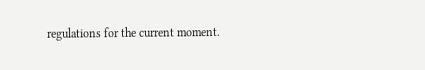regulations for the current moment.